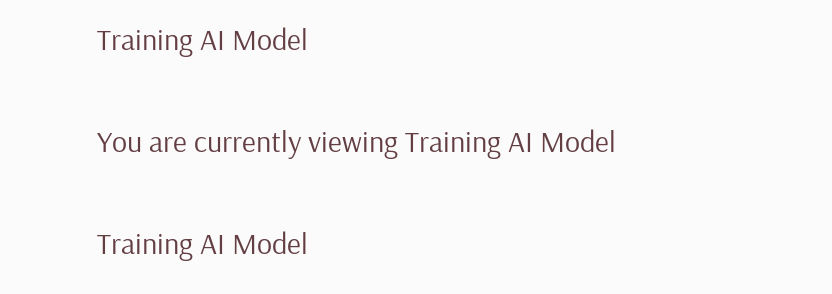Training AI Model

You are currently viewing Training AI Model

Training AI Model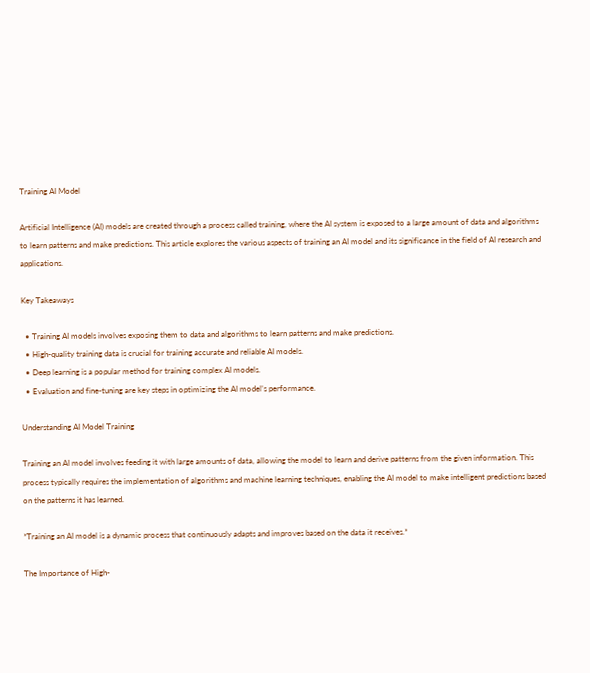Training AI Model

Artificial Intelligence (AI) models are created through a process called training, where the AI system is exposed to a large amount of data and algorithms to learn patterns and make predictions. This article explores the various aspects of training an AI model and its significance in the field of AI research and applications.

Key Takeaways

  • Training AI models involves exposing them to data and algorithms to learn patterns and make predictions.
  • High-quality training data is crucial for training accurate and reliable AI models.
  • Deep learning is a popular method for training complex AI models.
  • Evaluation and fine-tuning are key steps in optimizing the AI model’s performance.

Understanding AI Model Training

Training an AI model involves feeding it with large amounts of data, allowing the model to learn and derive patterns from the given information. This process typically requires the implementation of algorithms and machine learning techniques, enabling the AI model to make intelligent predictions based on the patterns it has learned.

*Training an AI model is a dynamic process that continuously adapts and improves based on the data it receives.*

The Importance of High-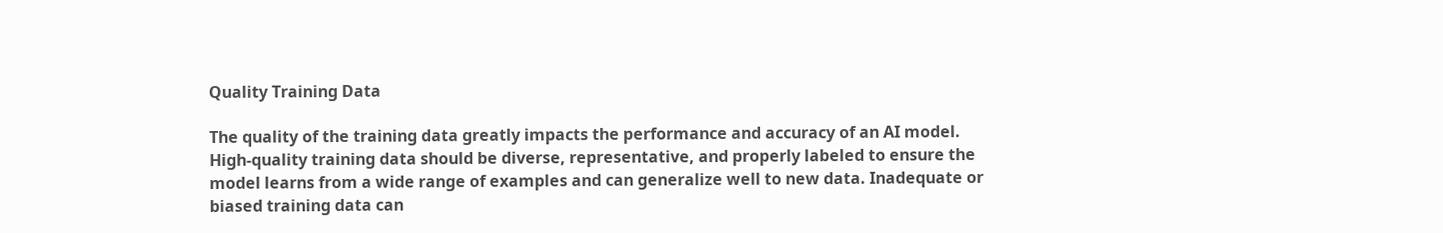Quality Training Data

The quality of the training data greatly impacts the performance and accuracy of an AI model. High-quality training data should be diverse, representative, and properly labeled to ensure the model learns from a wide range of examples and can generalize well to new data. Inadequate or biased training data can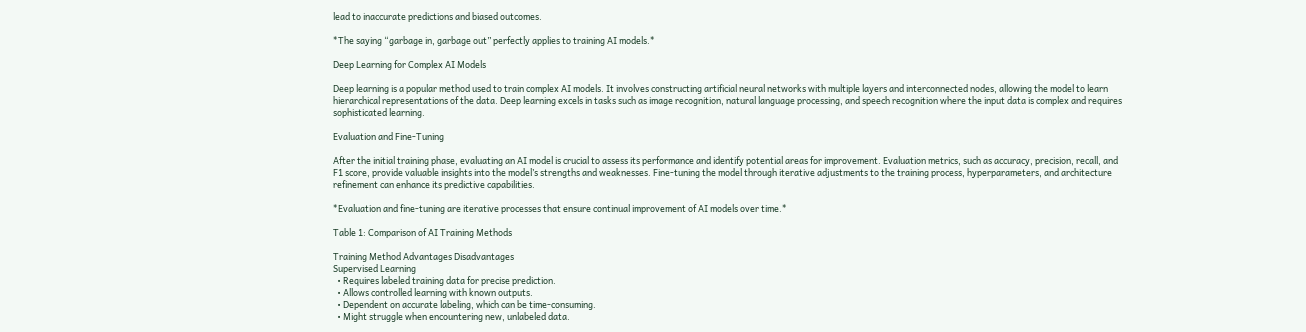lead to inaccurate predictions and biased outcomes.

*The saying “garbage in, garbage out” perfectly applies to training AI models.*

Deep Learning for Complex AI Models

Deep learning is a popular method used to train complex AI models. It involves constructing artificial neural networks with multiple layers and interconnected nodes, allowing the model to learn hierarchical representations of the data. Deep learning excels in tasks such as image recognition, natural language processing, and speech recognition where the input data is complex and requires sophisticated learning.

Evaluation and Fine-Tuning

After the initial training phase, evaluating an AI model is crucial to assess its performance and identify potential areas for improvement. Evaluation metrics, such as accuracy, precision, recall, and F1 score, provide valuable insights into the model’s strengths and weaknesses. Fine-tuning the model through iterative adjustments to the training process, hyperparameters, and architecture refinement can enhance its predictive capabilities.

*Evaluation and fine-tuning are iterative processes that ensure continual improvement of AI models over time.*

Table 1: Comparison of AI Training Methods

Training Method Advantages Disadvantages
Supervised Learning
  • Requires labeled training data for precise prediction.
  • Allows controlled learning with known outputs.
  • Dependent on accurate labeling, which can be time-consuming.
  • Might struggle when encountering new, unlabeled data.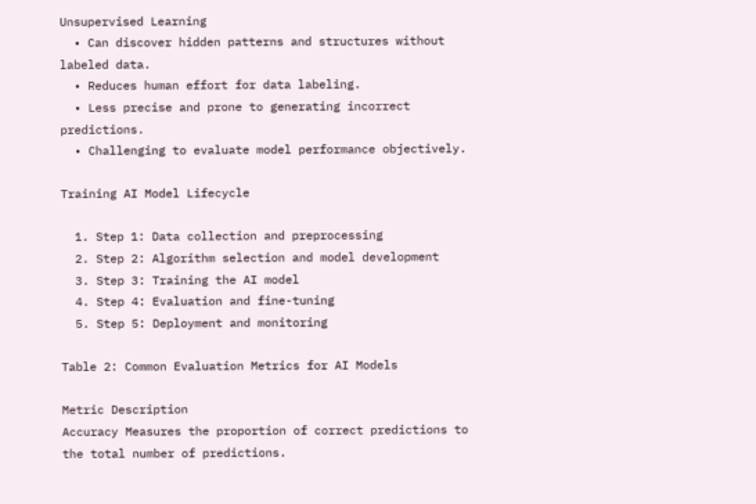Unsupervised Learning
  • Can discover hidden patterns and structures without labeled data.
  • Reduces human effort for data labeling.
  • Less precise and prone to generating incorrect predictions.
  • Challenging to evaluate model performance objectively.

Training AI Model Lifecycle

  1. Step 1: Data collection and preprocessing
  2. Step 2: Algorithm selection and model development
  3. Step 3: Training the AI model
  4. Step 4: Evaluation and fine-tuning
  5. Step 5: Deployment and monitoring

Table 2: Common Evaluation Metrics for AI Models

Metric Description
Accuracy Measures the proportion of correct predictions to the total number of predictions.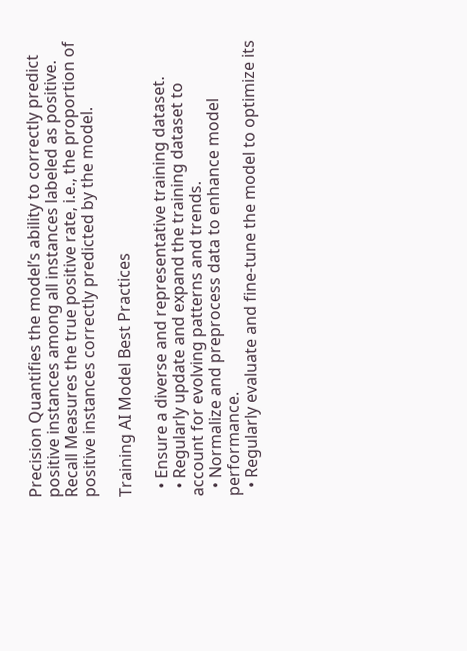Precision Quantifies the model’s ability to correctly predict positive instances among all instances labeled as positive.
Recall Measures the true positive rate, i.e., the proportion of positive instances correctly predicted by the model.

Training AI Model Best Practices

  • Ensure a diverse and representative training dataset.
  • Regularly update and expand the training dataset to account for evolving patterns and trends.
  • Normalize and preprocess data to enhance model performance.
  • Regularly evaluate and fine-tune the model to optimize its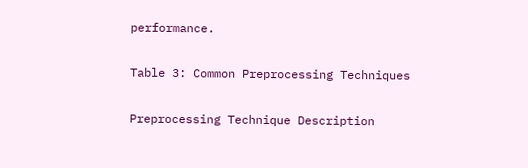performance.

Table 3: Common Preprocessing Techniques

Preprocessing Technique Description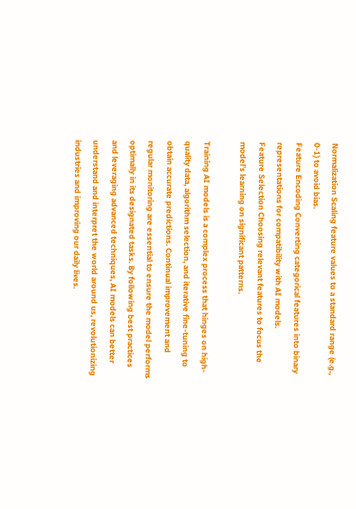Normalization Scaling feature values to a standard range (e.g., 0-1) to avoid bias.
Feature Encoding Converting categorical features into binary representations for compatibility with AI models.
Feature Selection Choosing relevant features to focus the model’s learning on significant patterns.

Training AI models is a complex process that hinges on high-quality data, algorithm selection, and iterative fine-tuning to obtain accurate predictions. Continual improvement and regular monitoring are essential to ensure the model performs optimally in its designated tasks. By following best practices and leveraging advanced techniques, AI models can better understand and interpret the world around us, revolutionizing industries and improving our daily lives.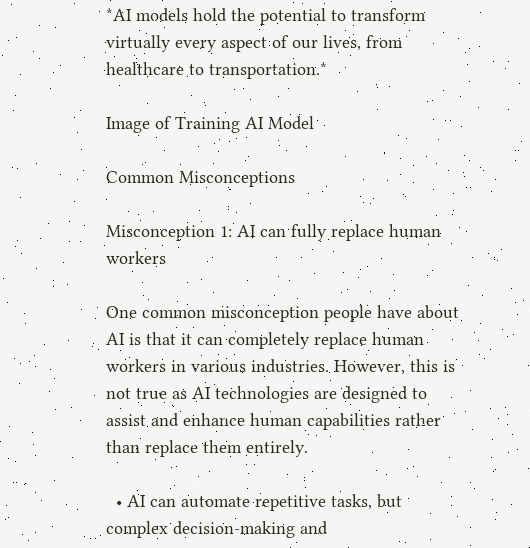*AI models hold the potential to transform virtually every aspect of our lives, from healthcare to transportation.*

Image of Training AI Model

Common Misconceptions

Misconception 1: AI can fully replace human workers

One common misconception people have about AI is that it can completely replace human workers in various industries. However, this is not true as AI technologies are designed to assist and enhance human capabilities rather than replace them entirely.

  • AI can automate repetitive tasks, but complex decision-making and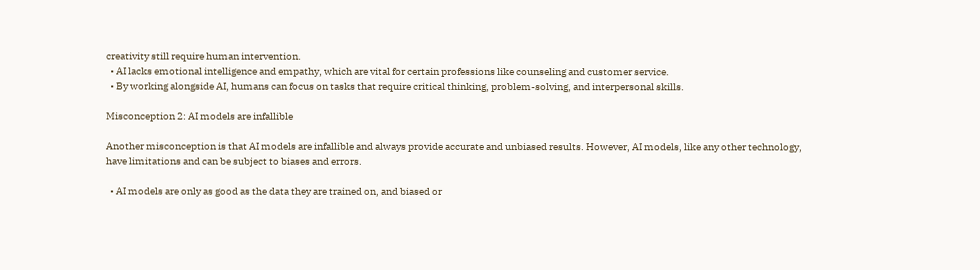creativity still require human intervention.
  • AI lacks emotional intelligence and empathy, which are vital for certain professions like counseling and customer service.
  • By working alongside AI, humans can focus on tasks that require critical thinking, problem-solving, and interpersonal skills.

Misconception 2: AI models are infallible

Another misconception is that AI models are infallible and always provide accurate and unbiased results. However, AI models, like any other technology, have limitations and can be subject to biases and errors.

  • AI models are only as good as the data they are trained on, and biased or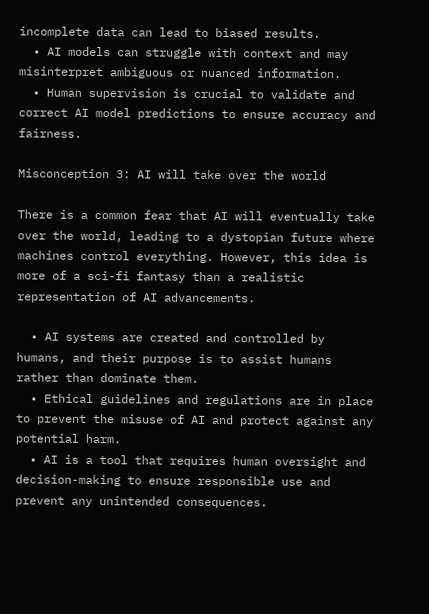incomplete data can lead to biased results.
  • AI models can struggle with context and may misinterpret ambiguous or nuanced information.
  • Human supervision is crucial to validate and correct AI model predictions to ensure accuracy and fairness.

Misconception 3: AI will take over the world

There is a common fear that AI will eventually take over the world, leading to a dystopian future where machines control everything. However, this idea is more of a sci-fi fantasy than a realistic representation of AI advancements.

  • AI systems are created and controlled by humans, and their purpose is to assist humans rather than dominate them.
  • Ethical guidelines and regulations are in place to prevent the misuse of AI and protect against any potential harm.
  • AI is a tool that requires human oversight and decision-making to ensure responsible use and prevent any unintended consequences.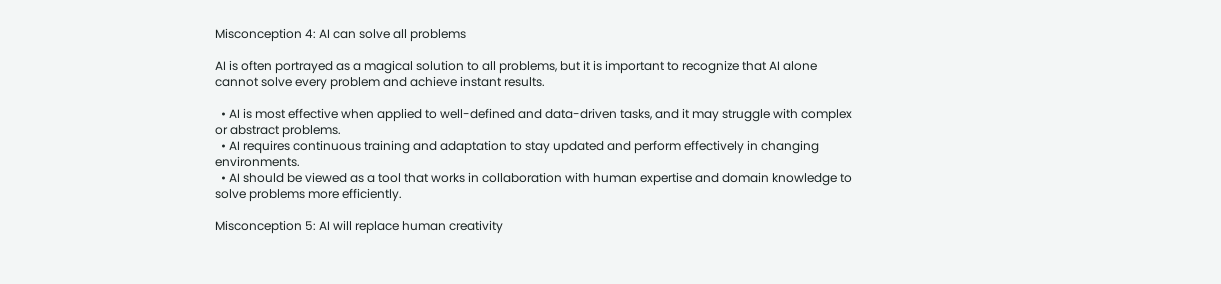Misconception 4: AI can solve all problems

AI is often portrayed as a magical solution to all problems, but it is important to recognize that AI alone cannot solve every problem and achieve instant results.

  • AI is most effective when applied to well-defined and data-driven tasks, and it may struggle with complex or abstract problems.
  • AI requires continuous training and adaptation to stay updated and perform effectively in changing environments.
  • AI should be viewed as a tool that works in collaboration with human expertise and domain knowledge to solve problems more efficiently.

Misconception 5: AI will replace human creativity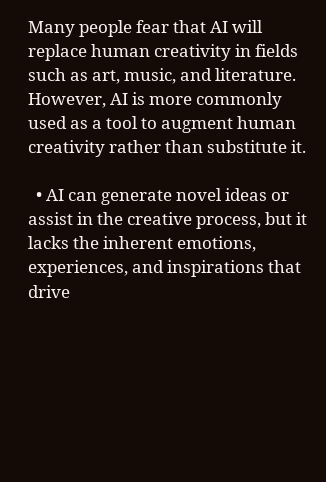Many people fear that AI will replace human creativity in fields such as art, music, and literature. However, AI is more commonly used as a tool to augment human creativity rather than substitute it.

  • AI can generate novel ideas or assist in the creative process, but it lacks the inherent emotions, experiences, and inspirations that drive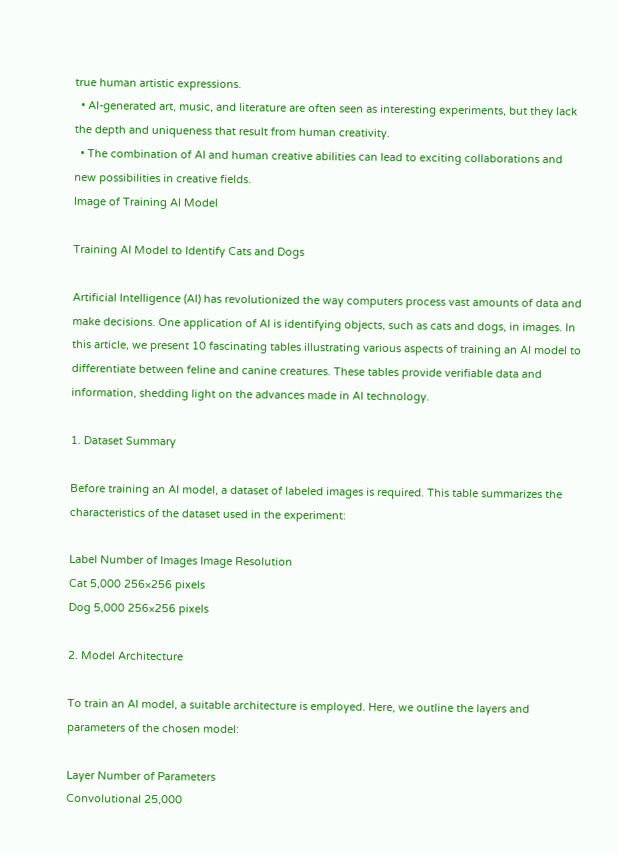true human artistic expressions.
  • AI-generated art, music, and literature are often seen as interesting experiments, but they lack the depth and uniqueness that result from human creativity.
  • The combination of AI and human creative abilities can lead to exciting collaborations and new possibilities in creative fields.
Image of Training AI Model

Training AI Model to Identify Cats and Dogs

Artificial Intelligence (AI) has revolutionized the way computers process vast amounts of data and make decisions. One application of AI is identifying objects, such as cats and dogs, in images. In this article, we present 10 fascinating tables illustrating various aspects of training an AI model to differentiate between feline and canine creatures. These tables provide verifiable data and information, shedding light on the advances made in AI technology.

1. Dataset Summary

Before training an AI model, a dataset of labeled images is required. This table summarizes the characteristics of the dataset used in the experiment:

Label Number of Images Image Resolution
Cat 5,000 256×256 pixels
Dog 5,000 256×256 pixels

2. Model Architecture

To train an AI model, a suitable architecture is employed. Here, we outline the layers and parameters of the chosen model:

Layer Number of Parameters
Convolutional 25,000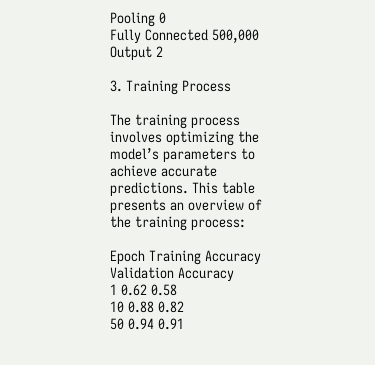Pooling 0
Fully Connected 500,000
Output 2

3. Training Process

The training process involves optimizing the model’s parameters to achieve accurate predictions. This table presents an overview of the training process:

Epoch Training Accuracy Validation Accuracy
1 0.62 0.58
10 0.88 0.82
50 0.94 0.91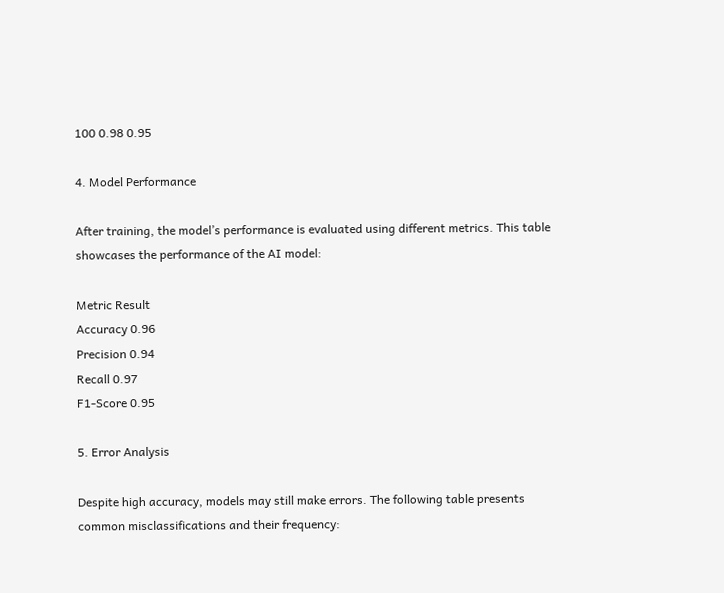100 0.98 0.95

4. Model Performance

After training, the model’s performance is evaluated using different metrics. This table showcases the performance of the AI model:

Metric Result
Accuracy 0.96
Precision 0.94
Recall 0.97
F1-Score 0.95

5. Error Analysis

Despite high accuracy, models may still make errors. The following table presents common misclassifications and their frequency: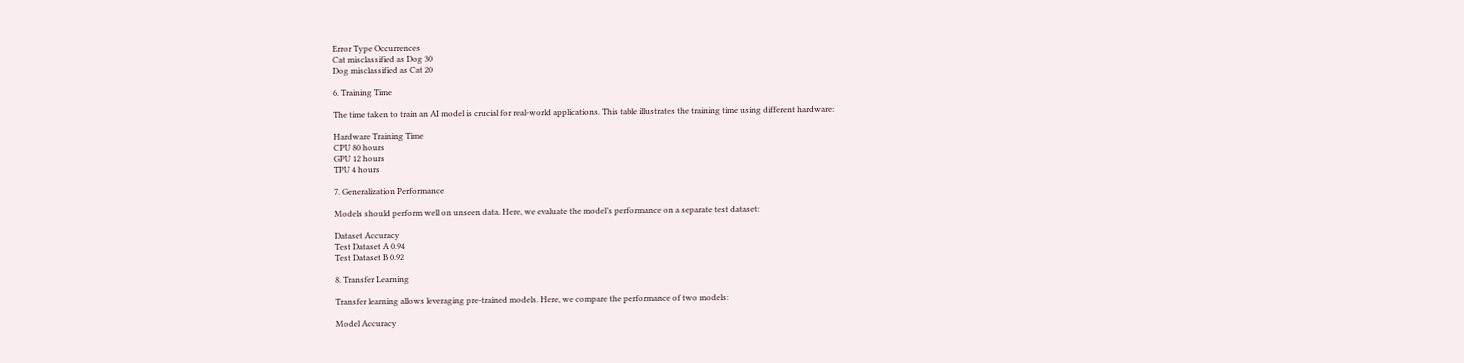Error Type Occurrences
Cat misclassified as Dog 30
Dog misclassified as Cat 20

6. Training Time

The time taken to train an AI model is crucial for real-world applications. This table illustrates the training time using different hardware:

Hardware Training Time
CPU 80 hours
GPU 12 hours
TPU 4 hours

7. Generalization Performance

Models should perform well on unseen data. Here, we evaluate the model’s performance on a separate test dataset:

Dataset Accuracy
Test Dataset A 0.94
Test Dataset B 0.92

8. Transfer Learning

Transfer learning allows leveraging pre-trained models. Here, we compare the performance of two models:

Model Accuracy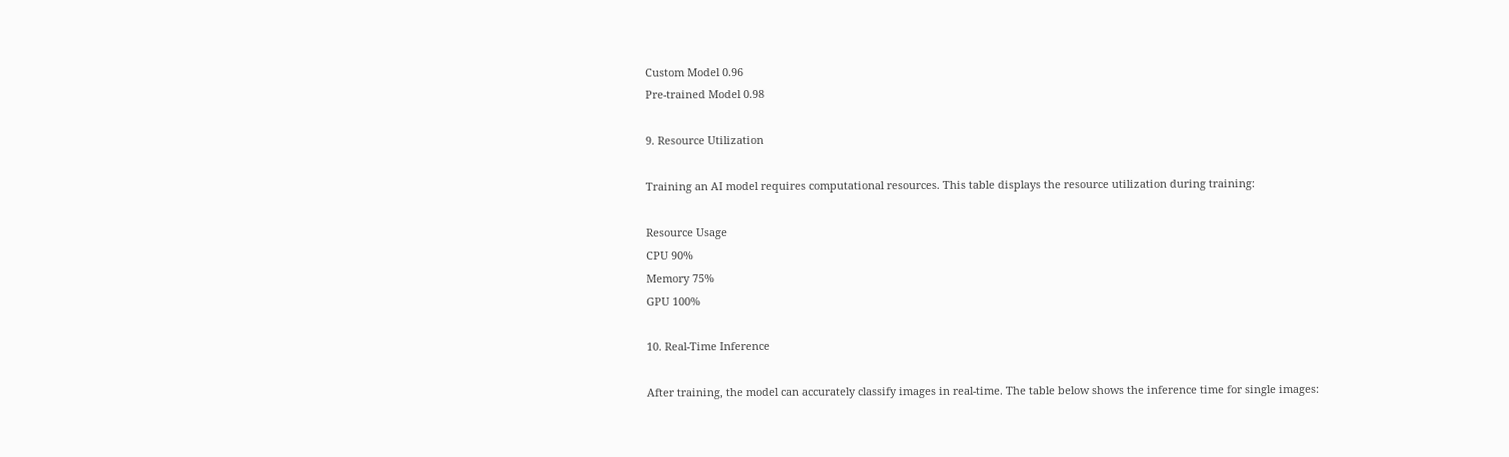Custom Model 0.96
Pre-trained Model 0.98

9. Resource Utilization

Training an AI model requires computational resources. This table displays the resource utilization during training:

Resource Usage
CPU 90%
Memory 75%
GPU 100%

10. Real-Time Inference

After training, the model can accurately classify images in real-time. The table below shows the inference time for single images: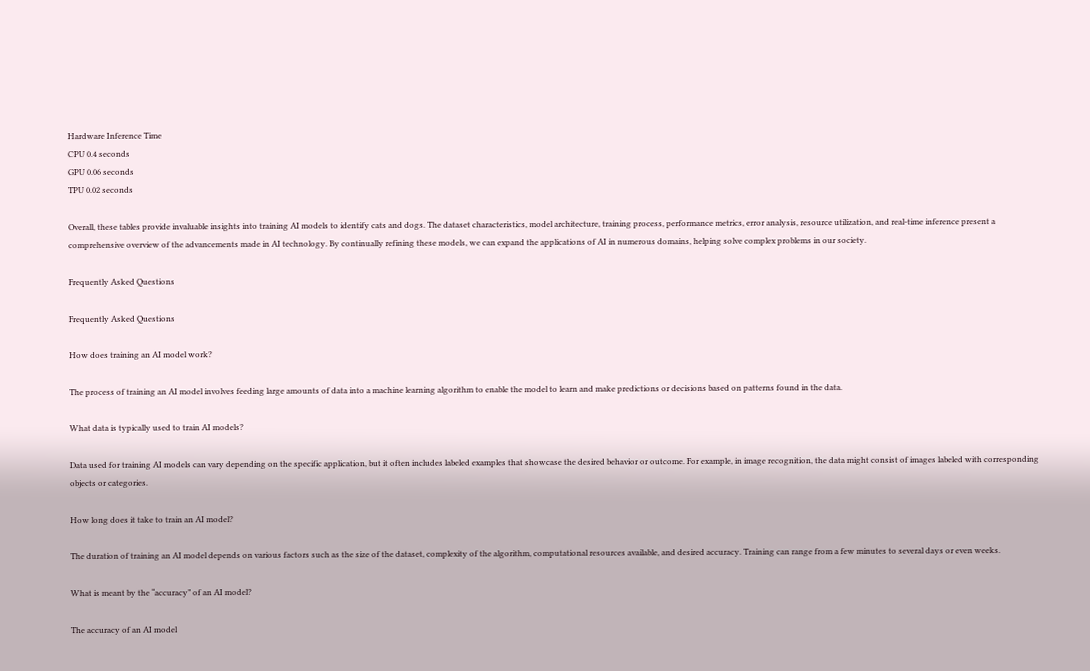Hardware Inference Time
CPU 0.4 seconds
GPU 0.06 seconds
TPU 0.02 seconds

Overall, these tables provide invaluable insights into training AI models to identify cats and dogs. The dataset characteristics, model architecture, training process, performance metrics, error analysis, resource utilization, and real-time inference present a comprehensive overview of the advancements made in AI technology. By continually refining these models, we can expand the applications of AI in numerous domains, helping solve complex problems in our society.

Frequently Asked Questions

Frequently Asked Questions

How does training an AI model work?

The process of training an AI model involves feeding large amounts of data into a machine learning algorithm to enable the model to learn and make predictions or decisions based on patterns found in the data.

What data is typically used to train AI models?

Data used for training AI models can vary depending on the specific application, but it often includes labeled examples that showcase the desired behavior or outcome. For example, in image recognition, the data might consist of images labeled with corresponding objects or categories.

How long does it take to train an AI model?

The duration of training an AI model depends on various factors such as the size of the dataset, complexity of the algorithm, computational resources available, and desired accuracy. Training can range from a few minutes to several days or even weeks.

What is meant by the “accuracy” of an AI model?

The accuracy of an AI model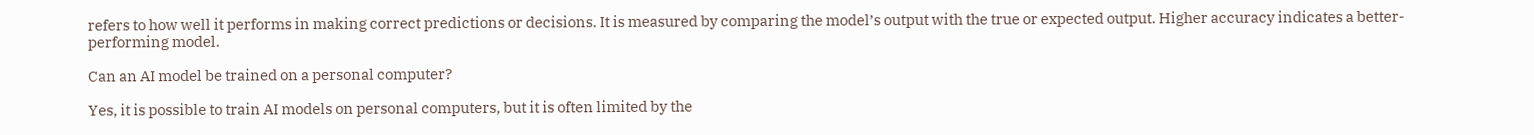refers to how well it performs in making correct predictions or decisions. It is measured by comparing the model’s output with the true or expected output. Higher accuracy indicates a better-performing model.

Can an AI model be trained on a personal computer?

Yes, it is possible to train AI models on personal computers, but it is often limited by the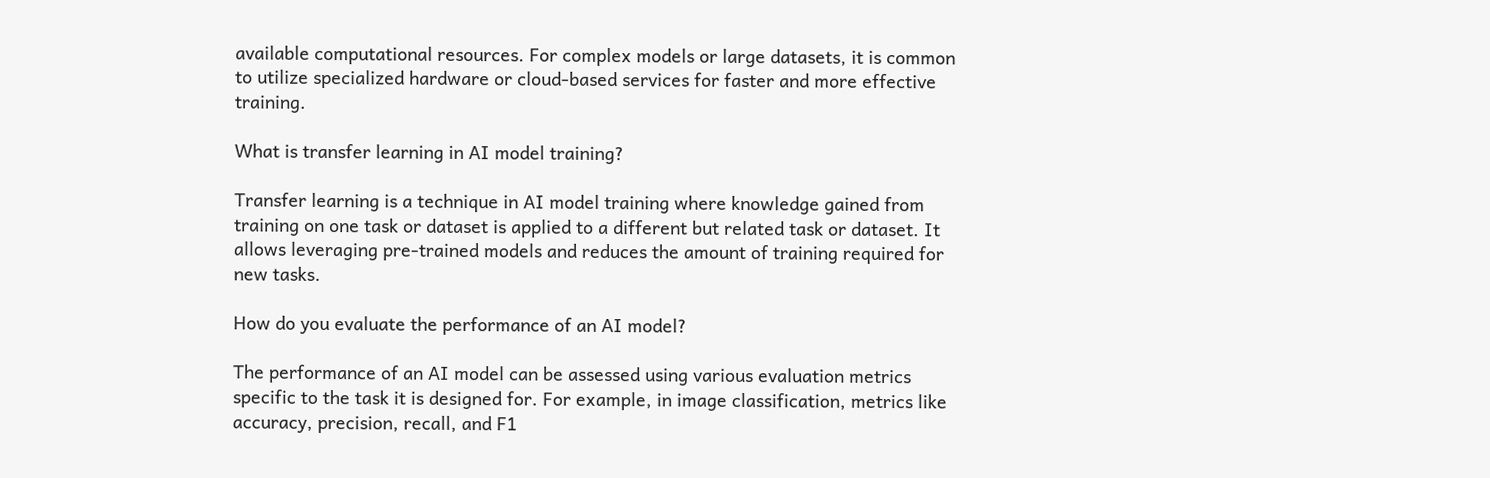available computational resources. For complex models or large datasets, it is common to utilize specialized hardware or cloud-based services for faster and more effective training.

What is transfer learning in AI model training?

Transfer learning is a technique in AI model training where knowledge gained from training on one task or dataset is applied to a different but related task or dataset. It allows leveraging pre-trained models and reduces the amount of training required for new tasks.

How do you evaluate the performance of an AI model?

The performance of an AI model can be assessed using various evaluation metrics specific to the task it is designed for. For example, in image classification, metrics like accuracy, precision, recall, and F1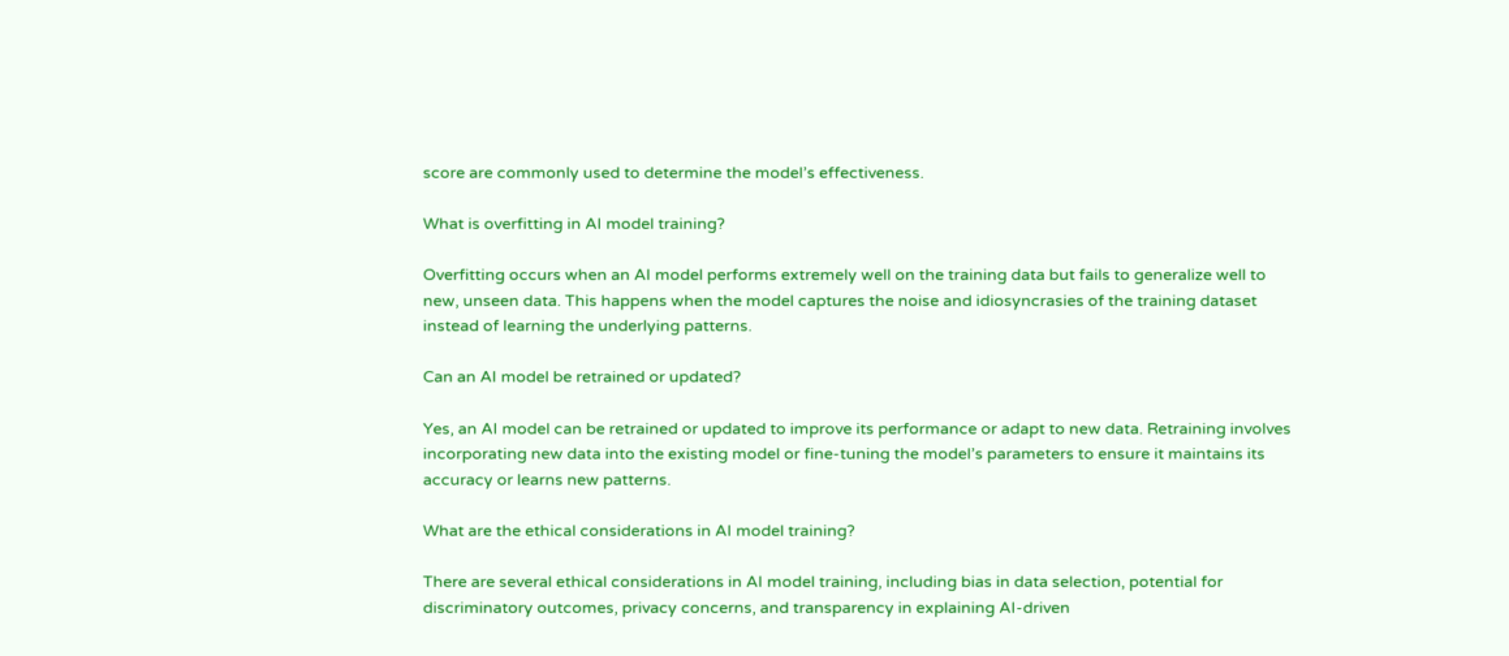score are commonly used to determine the model’s effectiveness.

What is overfitting in AI model training?

Overfitting occurs when an AI model performs extremely well on the training data but fails to generalize well to new, unseen data. This happens when the model captures the noise and idiosyncrasies of the training dataset instead of learning the underlying patterns.

Can an AI model be retrained or updated?

Yes, an AI model can be retrained or updated to improve its performance or adapt to new data. Retraining involves incorporating new data into the existing model or fine-tuning the model’s parameters to ensure it maintains its accuracy or learns new patterns.

What are the ethical considerations in AI model training?

There are several ethical considerations in AI model training, including bias in data selection, potential for discriminatory outcomes, privacy concerns, and transparency in explaining AI-driven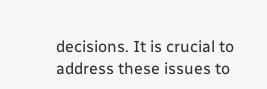decisions. It is crucial to address these issues to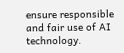ensure responsible and fair use of AI technology.